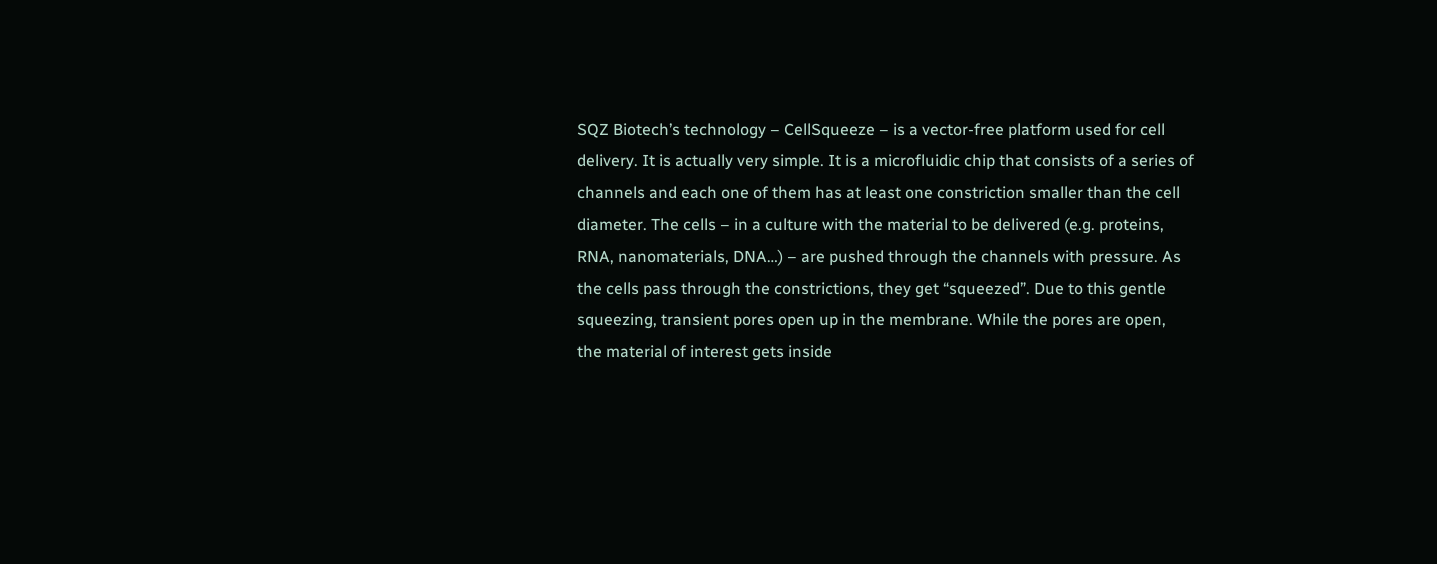SQZ Biotech’s technology – CellSqueeze – is a vector-free platform used for cell delivery. It is actually very simple. It is a microfluidic chip that consists of a series of channels and each one of them has at least one constriction smaller than the cell diameter. The cells – in a culture with the material to be delivered (e.g. proteins, RNA, nanomaterials, DNA…) – are pushed through the channels with pressure. As the cells pass through the constrictions, they get “squeezed”. Due to this gentle squeezing, transient pores open up in the membrane. While the pores are open, the material of interest gets inside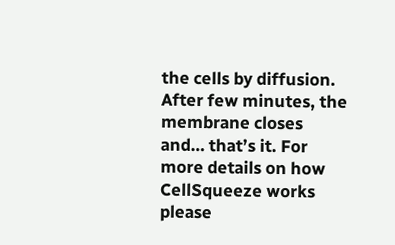the cells by diffusion. After few minutes, the membrane closes and… that’s it. For more details on how CellSqueeze works please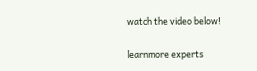watch the video below!

learnmore experts